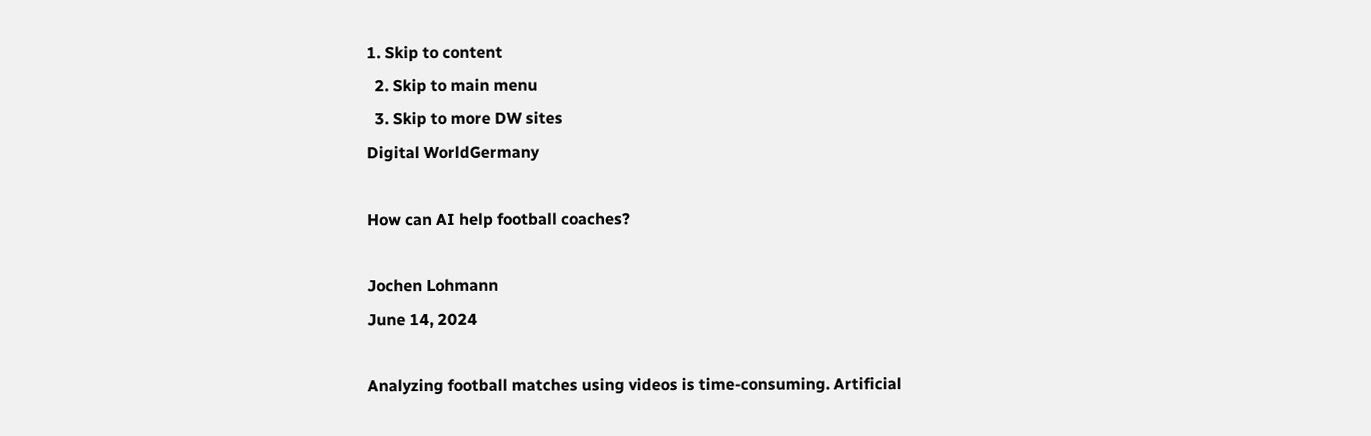1. Skip to content
  2. Skip to main menu
  3. Skip to more DW sites
Digital WorldGermany

How can AI help football coaches?

Jochen Lohmann
June 14, 2024

Analyzing football matches using videos is time-consuming. Artificial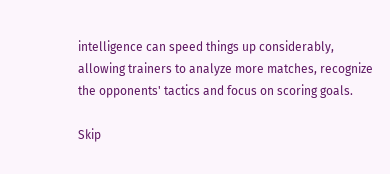intelligence can speed things up considerably, allowing trainers to analyze more matches, recognize the opponents' tactics and focus on scoring goals.

Skip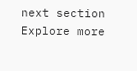next section Explore more